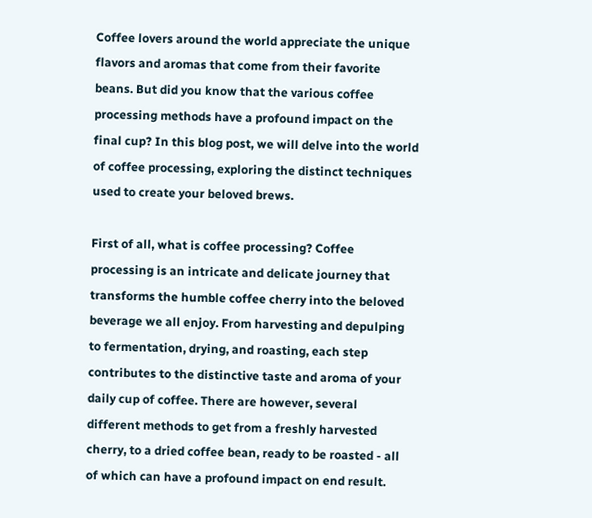Coffee lovers around the world appreciate the unique flavors and aromas that come from their favorite beans. But did you know that the various coffee processing methods have a profound impact on the final cup? In this blog post, we will delve into the world of coffee processing, exploring the distinct techniques used to create your beloved brews.

First of all, what is coffee processing? Coffee processing is an intricate and delicate journey that transforms the humble coffee cherry into the beloved beverage we all enjoy. From harvesting and depulping to fermentation, drying, and roasting, each step contributes to the distinctive taste and aroma of your daily cup of coffee. There are however, several different methods to get from a freshly harvested cherry, to a dried coffee bean, ready to be roasted - all of which can have a profound impact on end result.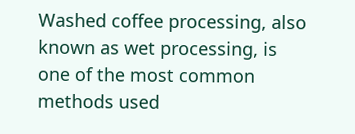Washed coffee processing, also known as wet processing, is one of the most common methods used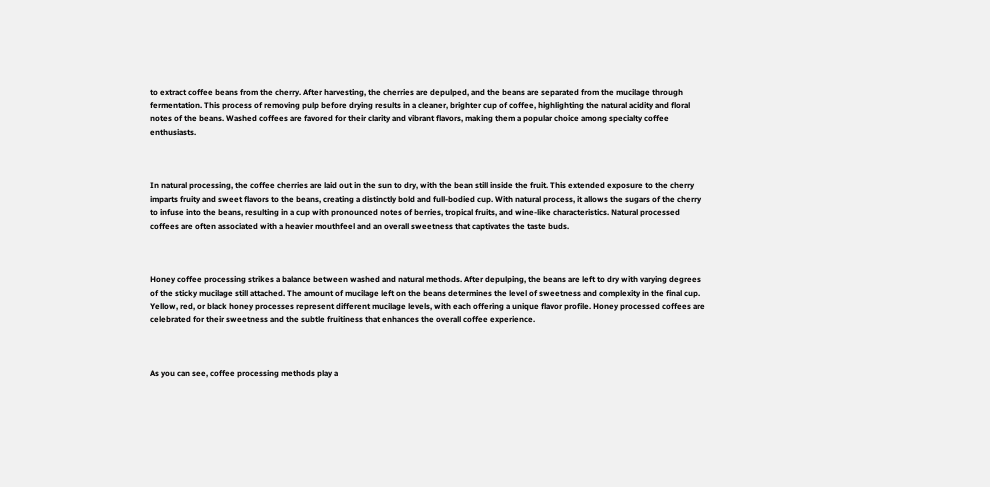to extract coffee beans from the cherry. After harvesting, the cherries are depulped, and the beans are separated from the mucilage through fermentation. This process of removing pulp before drying results in a cleaner, brighter cup of coffee, highlighting the natural acidity and floral notes of the beans. Washed coffees are favored for their clarity and vibrant flavors, making them a popular choice among specialty coffee enthusiasts.



In natural processing, the coffee cherries are laid out in the sun to dry, with the bean still inside the fruit. This extended exposure to the cherry imparts fruity and sweet flavors to the beans, creating a distinctly bold and full-bodied cup. With natural process, it allows the sugars of the cherry to infuse into the beans, resulting in a cup with pronounced notes of berries, tropical fruits, and wine-like characteristics. Natural processed coffees are often associated with a heavier mouthfeel and an overall sweetness that captivates the taste buds.



Honey coffee processing strikes a balance between washed and natural methods. After depulping, the beans are left to dry with varying degrees of the sticky mucilage still attached. The amount of mucilage left on the beans determines the level of sweetness and complexity in the final cup. Yellow, red, or black honey processes represent different mucilage levels, with each offering a unique flavor profile. Honey processed coffees are celebrated for their sweetness and the subtle fruitiness that enhances the overall coffee experience.



As you can see, coffee processing methods play a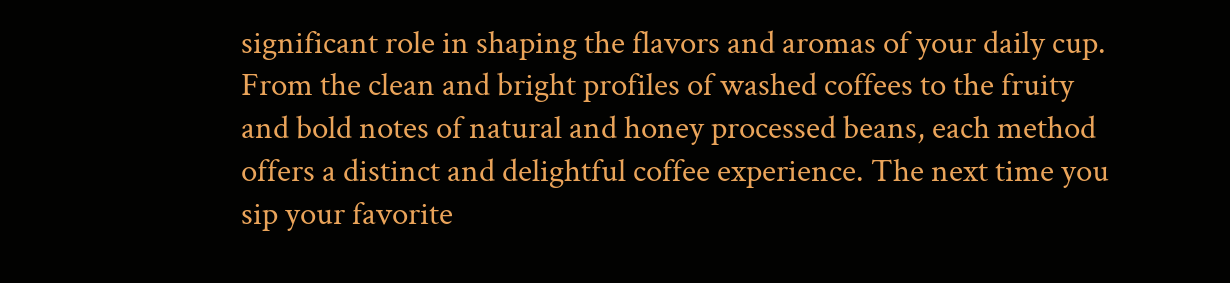significant role in shaping the flavors and aromas of your daily cup. From the clean and bright profiles of washed coffees to the fruity and bold notes of natural and honey processed beans, each method offers a distinct and delightful coffee experience. The next time you sip your favorite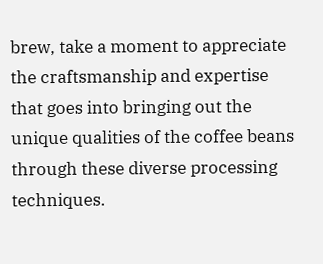brew, take a moment to appreciate the craftsmanship and expertise that goes into bringing out the unique qualities of the coffee beans through these diverse processing techniques.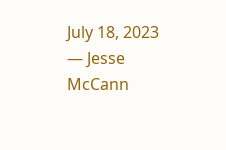July 18, 2023 — Jesse McCann